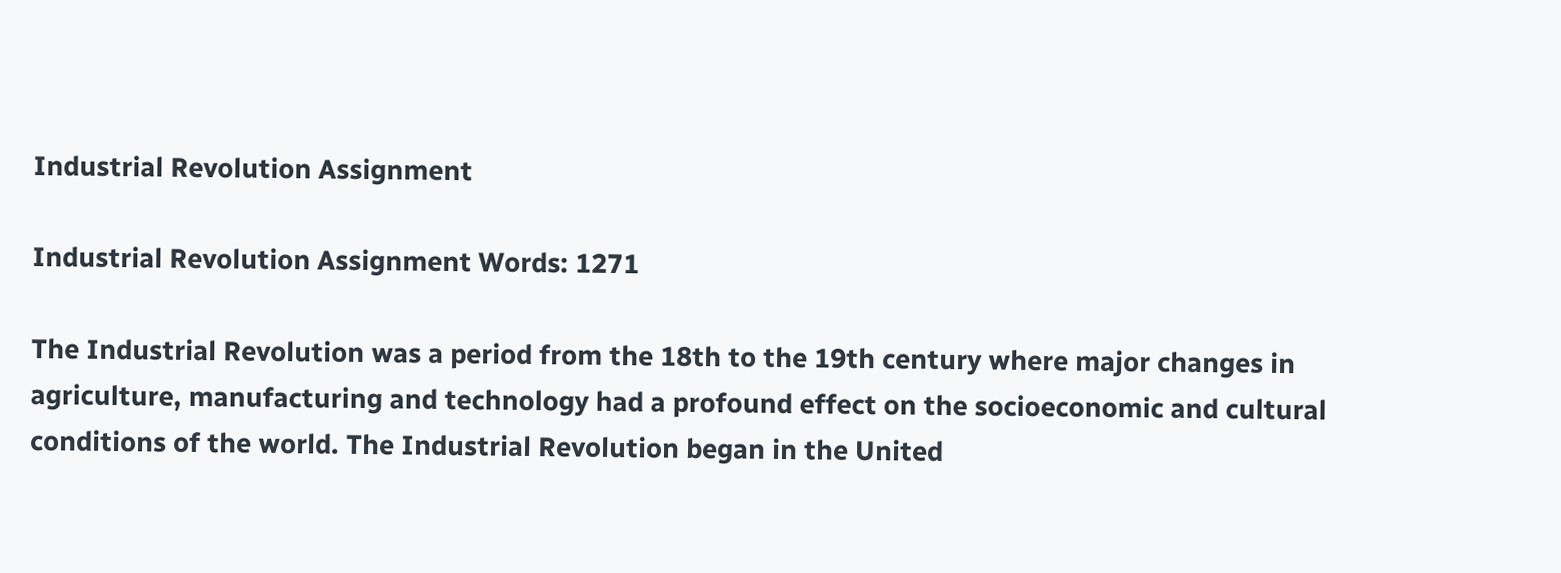Industrial Revolution Assignment

Industrial Revolution Assignment Words: 1271

The Industrial Revolution was a period from the 18th to the 19th century where major changes in agriculture, manufacturing and technology had a profound effect on the socioeconomic and cultural conditions of the world. The Industrial Revolution began in the United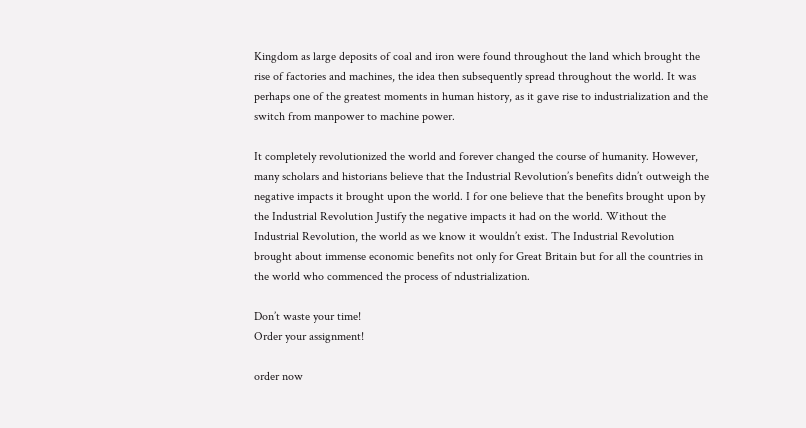Kingdom as large deposits of coal and iron were found throughout the land which brought the rise of factories and machines, the idea then subsequently spread throughout the world. It was perhaps one of the greatest moments in human history, as it gave rise to industrialization and the switch from manpower to machine power.

It completely revolutionized the world and forever changed the course of humanity. However, many scholars and historians believe that the Industrial Revolution’s benefits didn’t outweigh the negative impacts it brought upon the world. I for one believe that the benefits brought upon by the Industrial Revolution Justify the negative impacts it had on the world. Without the Industrial Revolution, the world as we know it wouldn’t exist. The Industrial Revolution brought about immense economic benefits not only for Great Britain but for all the countries in the world who commenced the process of ndustrialization.

Don’t waste your time!
Order your assignment!

order now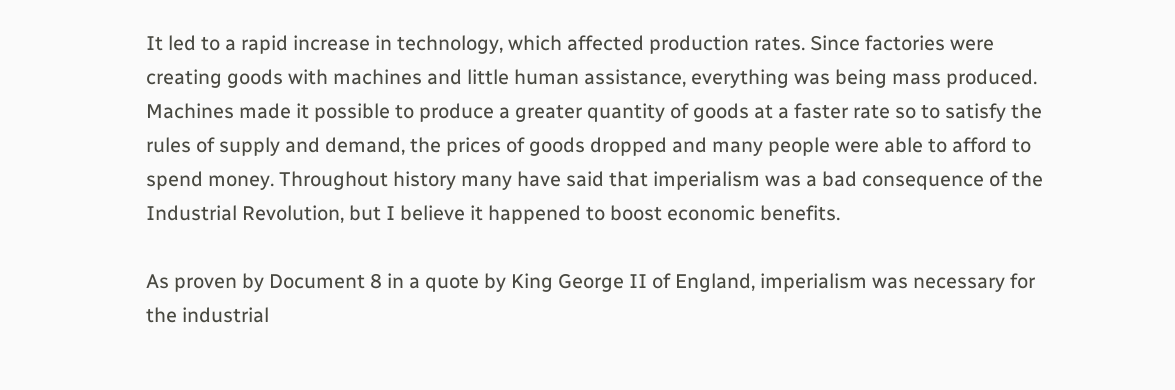It led to a rapid increase in technology, which affected production rates. Since factories were creating goods with machines and little human assistance, everything was being mass produced. Machines made it possible to produce a greater quantity of goods at a faster rate so to satisfy the rules of supply and demand, the prices of goods dropped and many people were able to afford to spend money. Throughout history many have said that imperialism was a bad consequence of the Industrial Revolution, but I believe it happened to boost economic benefits.

As proven by Document 8 in a quote by King George II of England, imperialism was necessary for the industrial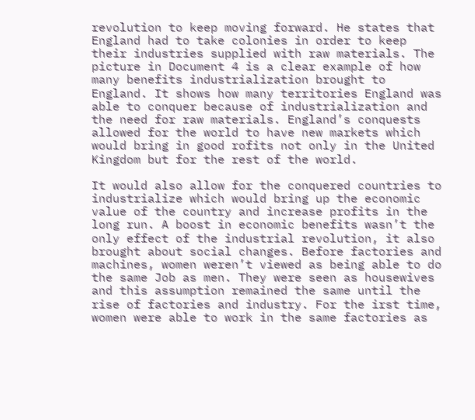revolution to keep moving forward. He states that England had to take colonies in order to keep their industries supplied with raw materials. The picture in Document 4 is a clear example of how many benefits industrialization brought to England. It shows how many territories England was able to conquer because of industrialization and the need for raw materials. England’s conquests allowed for the world to have new markets which would bring in good rofits not only in the United Kingdom but for the rest of the world.

It would also allow for the conquered countries to industrialize which would bring up the economic value of the country and increase profits in the long run. A boost in economic benefits wasn’t the only effect of the industrial revolution, it also brought about social changes. Before factories and machines, women weren’t viewed as being able to do the same Job as men. They were seen as housewives and this assumption remained the same until the rise of factories and industry. For the irst time, women were able to work in the same factories as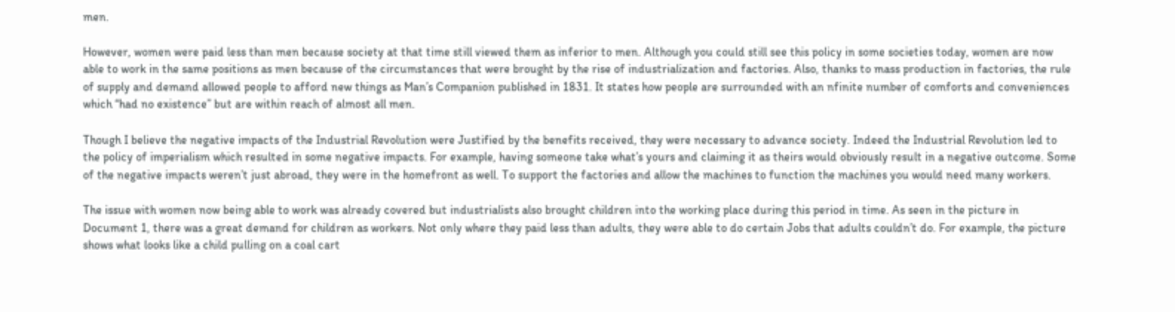men.

However, women were paid less than men because society at that time still viewed them as inferior to men. Although you could still see this policy in some societies today, women are now able to work in the same positions as men because of the circumstances that were brought by the rise of industrialization and factories. Also, thanks to mass production in factories, the rule of supply and demand allowed people to afford new things as Man’s Companion published in 1831. It states how people are surrounded with an nfinite number of comforts and conveniences which “had no existence” but are within reach of almost all men.

Though I believe the negative impacts of the Industrial Revolution were Justified by the benefits received, they were necessary to advance society. Indeed the Industrial Revolution led to the policy of imperialism which resulted in some negative impacts. For example, having someone take what’s yours and claiming it as theirs would obviously result in a negative outcome. Some of the negative impacts weren’t just abroad, they were in the homefront as well. To support the factories and allow the machines to function the machines you would need many workers.

The issue with women now being able to work was already covered but industrialists also brought children into the working place during this period in time. As seen in the picture in Document 1, there was a great demand for children as workers. Not only where they paid less than adults, they were able to do certain Jobs that adults couldn’t do. For example, the picture shows what looks like a child pulling on a coal cart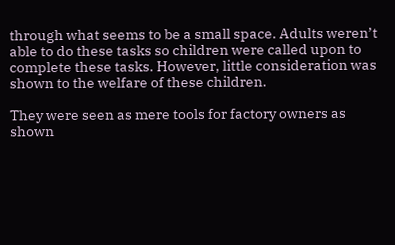through what seems to be a small space. Adults weren’t able to do these tasks so children were called upon to complete these tasks. However, little consideration was shown to the welfare of these children.

They were seen as mere tools for factory owners as shown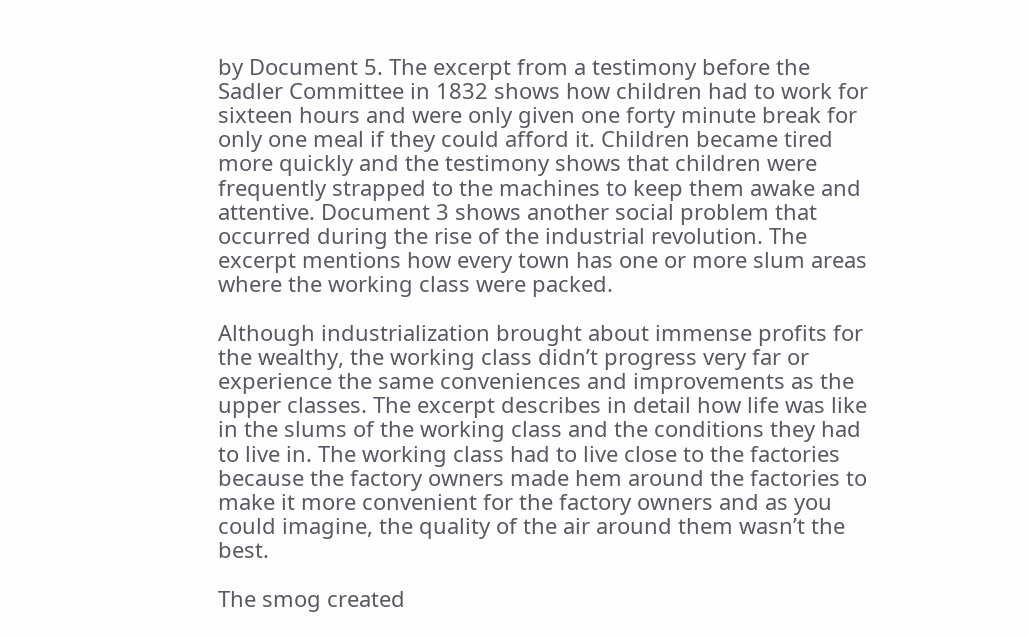by Document 5. The excerpt from a testimony before the Sadler Committee in 1832 shows how children had to work for sixteen hours and were only given one forty minute break for only one meal if they could afford it. Children became tired more quickly and the testimony shows that children were frequently strapped to the machines to keep them awake and attentive. Document 3 shows another social problem that occurred during the rise of the industrial revolution. The excerpt mentions how every town has one or more slum areas where the working class were packed.

Although industrialization brought about immense profits for the wealthy, the working class didn’t progress very far or experience the same conveniences and improvements as the upper classes. The excerpt describes in detail how life was like in the slums of the working class and the conditions they had to live in. The working class had to live close to the factories because the factory owners made hem around the factories to make it more convenient for the factory owners and as you could imagine, the quality of the air around them wasn’t the best.

The smog created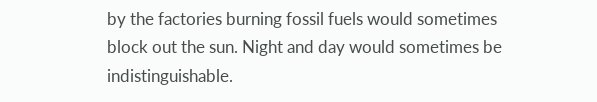by the factories burning fossil fuels would sometimes block out the sun. Night and day would sometimes be indistinguishable.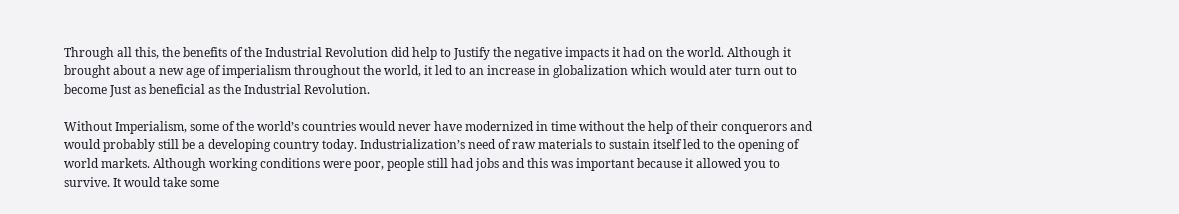Through all this, the benefits of the Industrial Revolution did help to Justify the negative impacts it had on the world. Although it brought about a new age of imperialism throughout the world, it led to an increase in globalization which would ater turn out to become Just as beneficial as the Industrial Revolution.

Without Imperialism, some of the world’s countries would never have modernized in time without the help of their conquerors and would probably still be a developing country today. Industrialization’s need of raw materials to sustain itself led to the opening of world markets. Although working conditions were poor, people still had jobs and this was important because it allowed you to survive. It would take some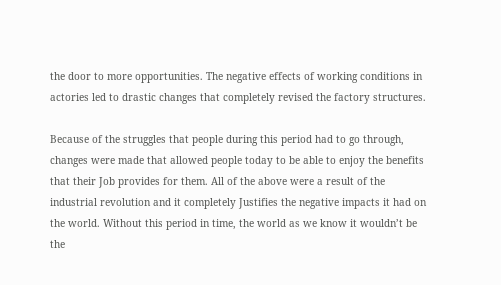the door to more opportunities. The negative effects of working conditions in actories led to drastic changes that completely revised the factory structures.

Because of the struggles that people during this period had to go through, changes were made that allowed people today to be able to enjoy the benefits that their Job provides for them. All of the above were a result of the industrial revolution and it completely Justifies the negative impacts it had on the world. Without this period in time, the world as we know it wouldn’t be the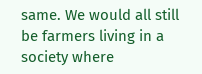same. We would all still be farmers living in a society where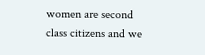women are second class citizens and we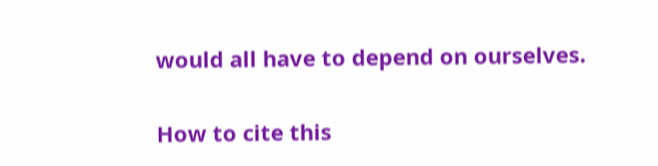would all have to depend on ourselves.

How to cite this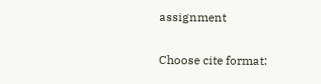assignment

Choose cite format: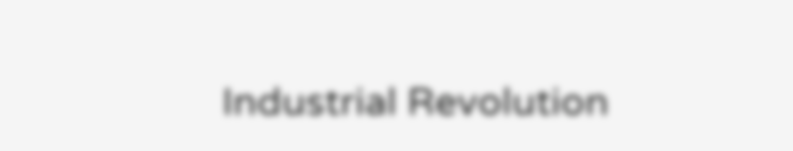Industrial Revolution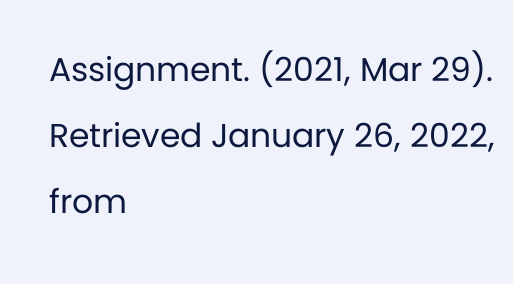Assignment. (2021, Mar 29). Retrieved January 26, 2022, from